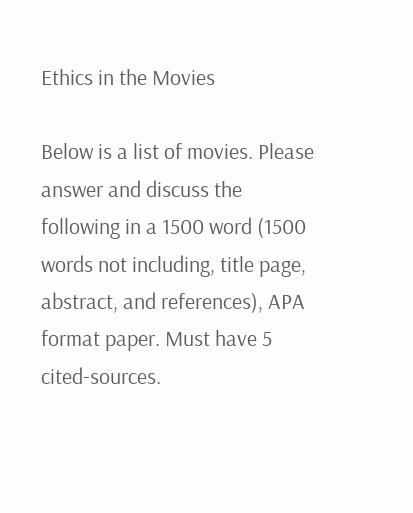Ethics in the Movies

Below is a list of movies. Please answer and discuss the following in a 1500 word (1500 words not including, title page, abstract, and references), APA format paper. Must have 5 cited-sources.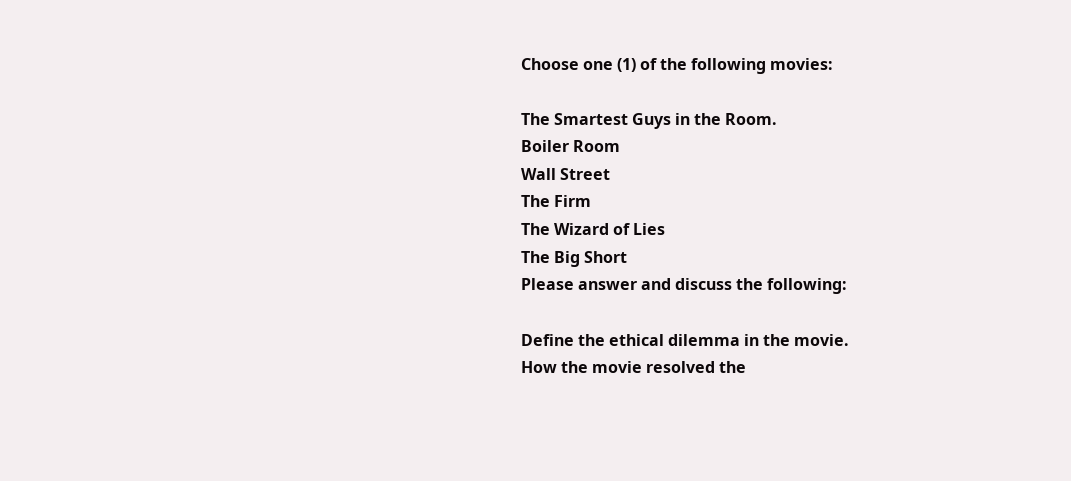Choose one (1) of the following movies:

The Smartest Guys in the Room.
Boiler Room
Wall Street
The Firm
The Wizard of Lies
The Big Short
Please answer and discuss the following:

Define the ethical dilemma in the movie.
How the movie resolved the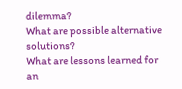dilemma?
What are possible alternative solutions?
What are lessons learned for an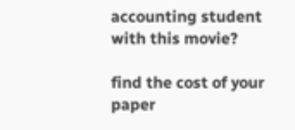accounting student with this movie?

find the cost of your paper